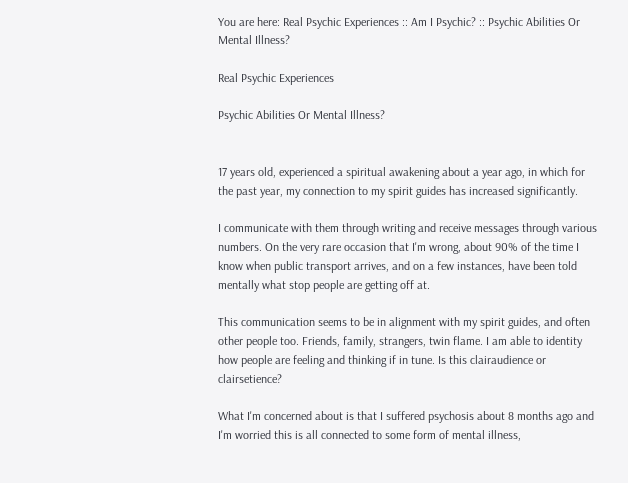You are here: Real Psychic Experiences :: Am I Psychic? :: Psychic Abilities Or Mental Illness?

Real Psychic Experiences

Psychic Abilities Or Mental Illness?


17 years old, experienced a spiritual awakening about a year ago, in which for the past year, my connection to my spirit guides has increased significantly.

I communicate with them through writing and receive messages through various numbers. On the very rare occasion that I'm wrong, about 90% of the time I know when public transport arrives, and on a few instances, have been told mentally what stop people are getting off at.

This communication seems to be in alignment with my spirit guides, and often other people too. Friends, family, strangers, twin flame. I am able to identity how people are feeling and thinking if in tune. Is this clairaudience or clairsetience?

What I'm concerned about is that I suffered psychosis about 8 months ago and I'm worried this is all connected to some form of mental illness,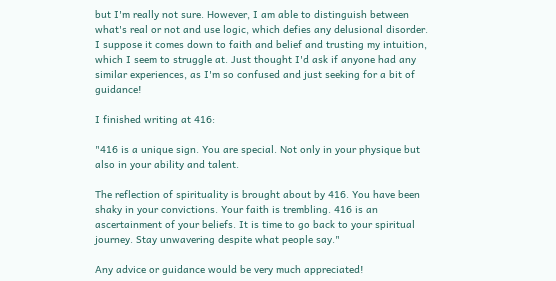but I'm really not sure. However, I am able to distinguish between what's real or not and use logic, which defies any delusional disorder. I suppose it comes down to faith and belief and trusting my intuition, which I seem to struggle at. Just thought I'd ask if anyone had any similar experiences, as I'm so confused and just seeking for a bit of guidance!

I finished writing at 416:

"416 is a unique sign. You are special. Not only in your physique but also in your ability and talent.

The reflection of spirituality is brought about by 416. You have been shaky in your convictions. Your faith is trembling. 416 is an ascertainment of your beliefs. It is time to go back to your spiritual journey. Stay unwavering despite what people say."

Any advice or guidance would be very much appreciated!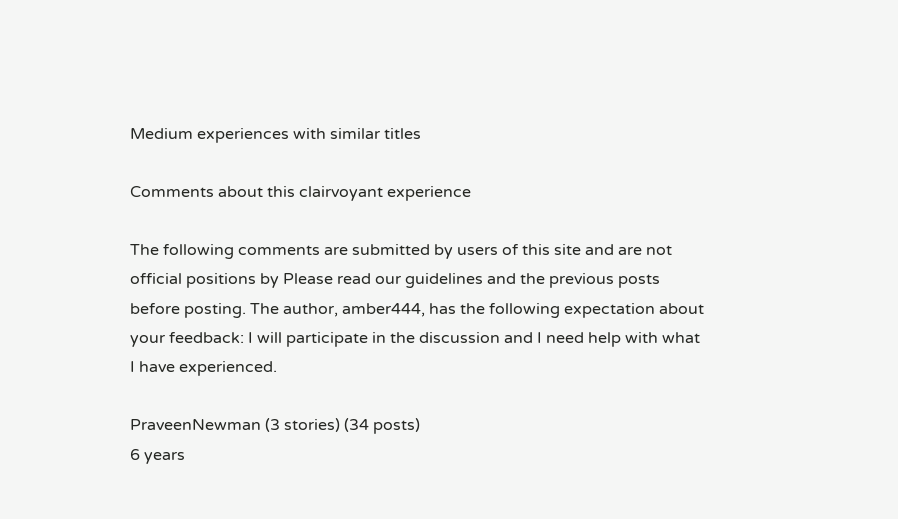Medium experiences with similar titles

Comments about this clairvoyant experience

The following comments are submitted by users of this site and are not official positions by Please read our guidelines and the previous posts before posting. The author, amber444, has the following expectation about your feedback: I will participate in the discussion and I need help with what I have experienced.

PraveenNewman (3 stories) (34 posts)
6 years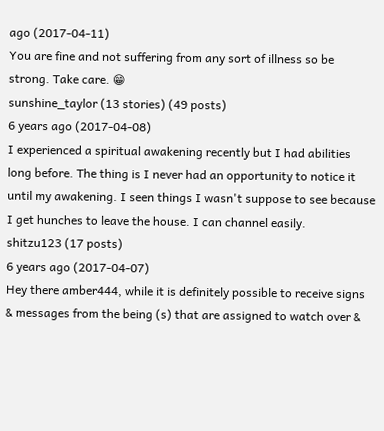ago (2017-04-11)
You are fine and not suffering from any sort of illness so be strong. Take care. 😁
sunshine_taylor (13 stories) (49 posts)
6 years ago (2017-04-08)
I experienced a spiritual awakening recently but I had abilities long before. The thing is I never had an opportunity to notice it until my awakening. I seen things I wasn't suppose to see because I get hunches to leave the house. I can channel easily.
shitzu123 (17 posts)
6 years ago (2017-04-07)
Hey there amber444, while it is definitely possible to receive signs & messages from the being (s) that are assigned to watch over &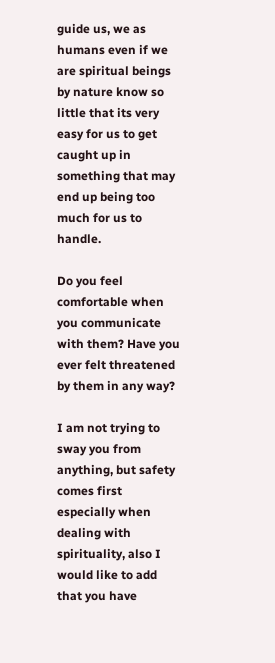guide us, we as humans even if we are spiritual beings by nature know so little that its very easy for us to get caught up in something that may end up being too much for us to handle.

Do you feel comfortable when you communicate with them? Have you ever felt threatened by them in any way?

I am not trying to sway you from anything, but safety comes first especially when dealing with spirituality, also I would like to add that you have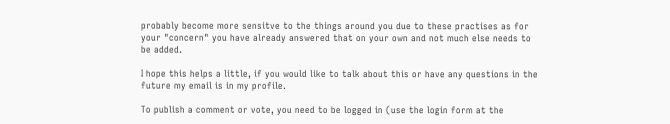probably become more sensitve to the things around you due to these practises as for your "concern" you have already answered that on your own and not much else needs to be added.

I hope this helps a little, if you would like to talk about this or have any questions in the future my email is in my profile.

To publish a comment or vote, you need to be logged in (use the login form at the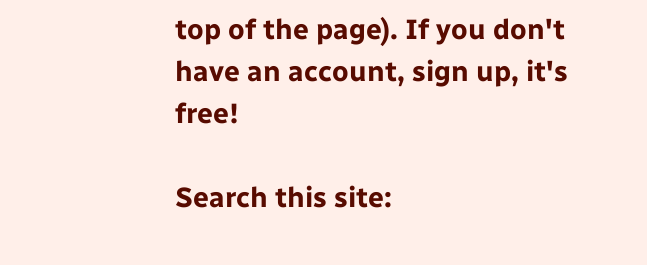top of the page). If you don't have an account, sign up, it's free!

Search this site: